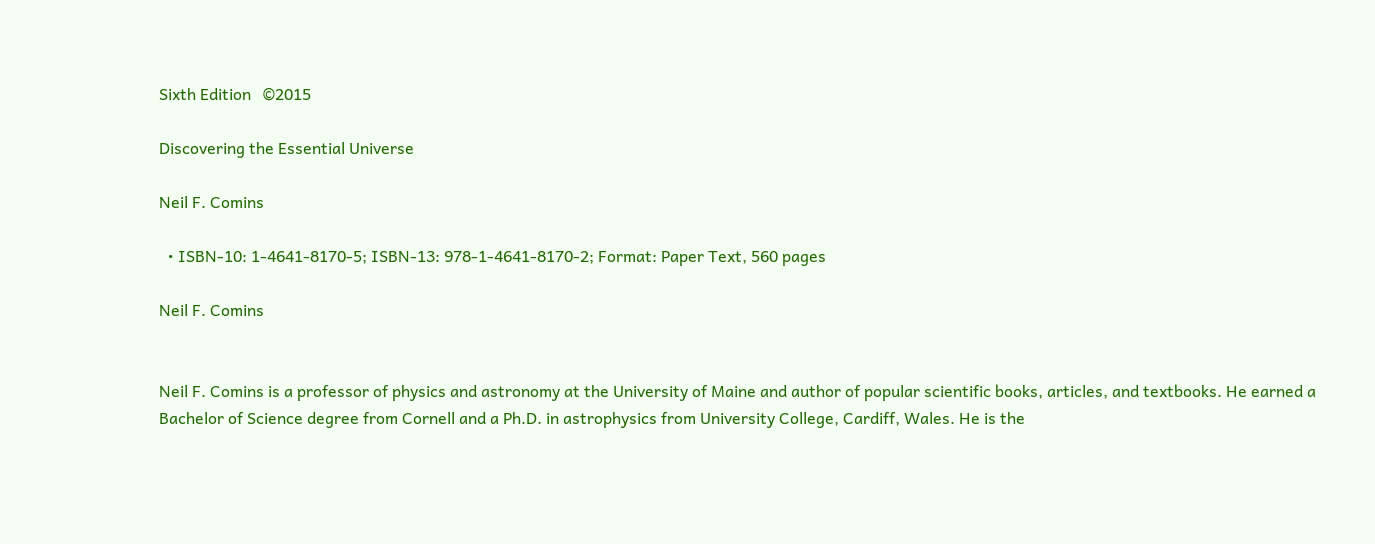Sixth Edition   ©2015

Discovering the Essential Universe

Neil F. Comins

  • ISBN-10: 1-4641-8170-5; ISBN-13: 978-1-4641-8170-2; Format: Paper Text, 560 pages

Neil F. Comins


Neil F. Comins is a professor of physics and astronomy at the University of Maine and author of popular scientific books, articles, and textbooks. He earned a Bachelor of Science degree from Cornell and a Ph.D. in astrophysics from University College, Cardiff, Wales. He is the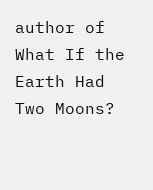author of What If the Earth Had Two Moons?